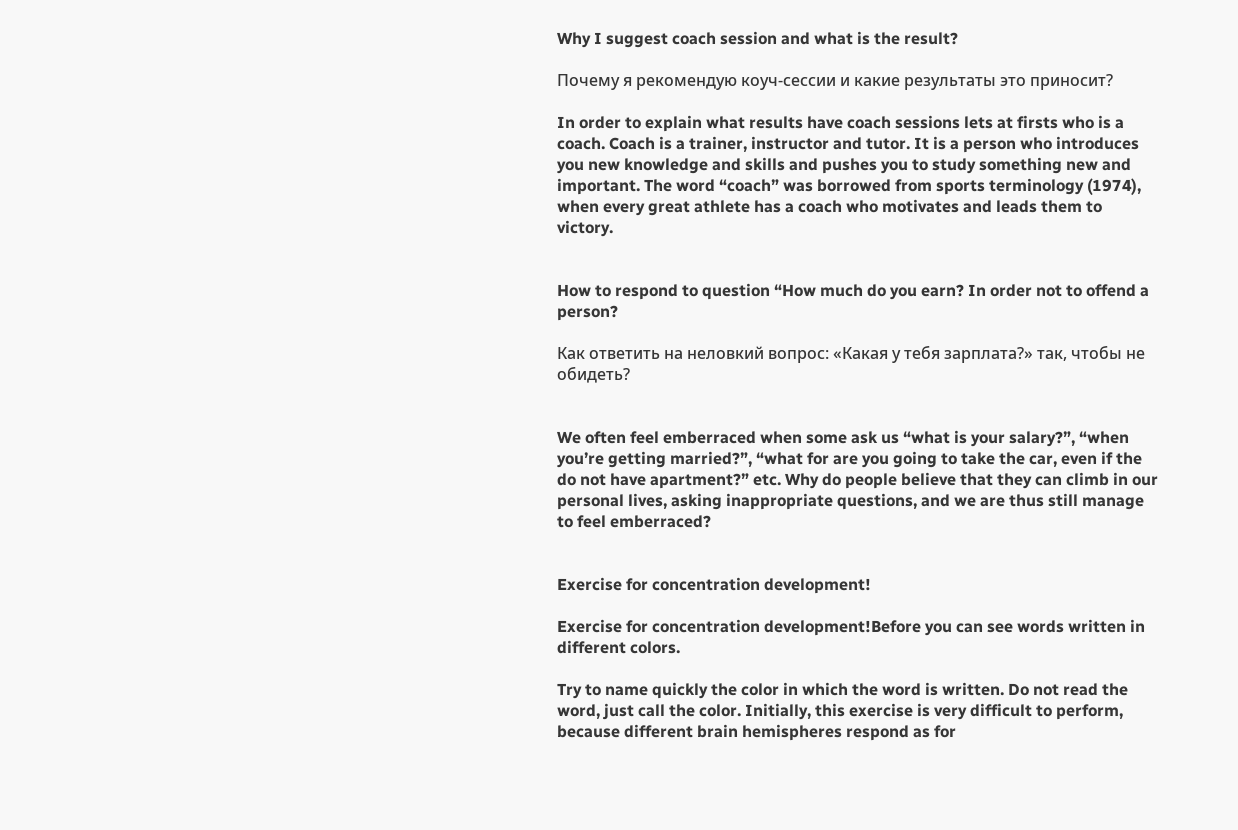Why I suggest coach session and what is the result?

Почему я рекомендую коуч-сессии и какие результаты это приносит?

In order to explain what results have coach sessions lets at firsts who is a coach. Coach is a trainer, instructor and tutor. It is a person who introduces you new knowledge and skills and pushes you to study something new and important. The word “coach” was borrowed from sports terminology (1974), when every great athlete has a coach who motivates and leads them to victory.


How to respond to question “How much do you earn? In order not to offend a person?

Как ответить на неловкий вопрос: «Какая у тебя зарплата?» так, чтобы не обидеть?


We often feel emberraced when some ask us “what is your salary?”, “when you’re getting married?”, “what for are you going to take the car, even if the do not have apartment?” etc. Why do people believe that they can climb in our personal lives, asking inappropriate questions, and we are thus still manage to feel emberraced?


Exercise for concentration development!

Exercise for concentration development!Before you can see words written in different colors.

Try to name quickly the color in which the word is written. Do not read the word, just call the color. Initially, this exercise is very difficult to perform, because different brain hemispheres respond as for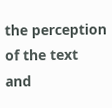the perception of the text and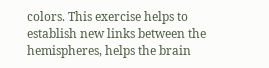colors. This exercise helps to establish new links between the hemispheres, helps the brain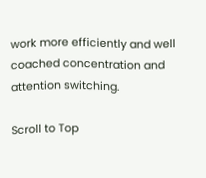work more efficiently and well coached concentration and attention switching.

Scroll to Top